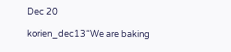Dec 20

korien_dec13“We are baking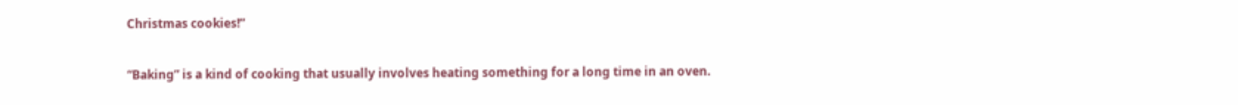Christmas cookies!”

“Baking” is a kind of cooking that usually involves heating something for a long time in an oven.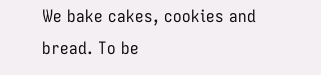We bake cakes, cookies and bread. To be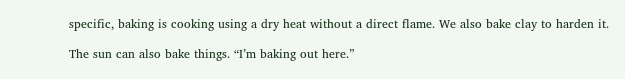specific, baking is cooking using a dry heat without a direct flame. We also bake clay to harden it.

The sun can also bake things. “I’m baking out here.”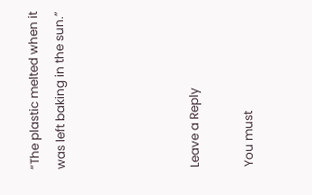“The plastic melted when it was left baking in the sun.”




Leave a Reply

You must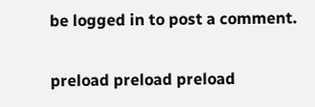be logged in to post a comment.

preload preload preload